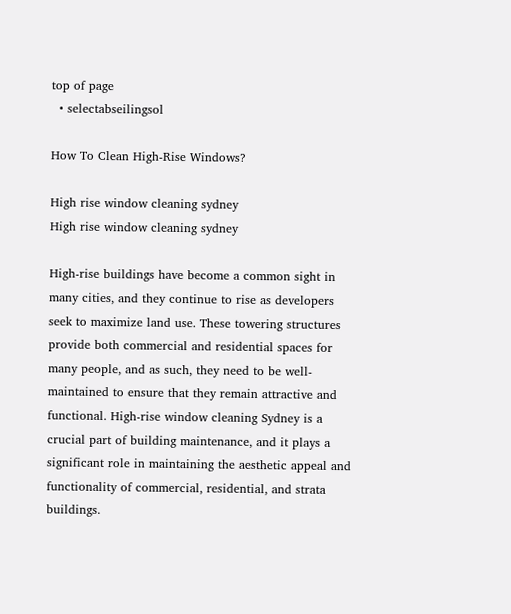top of page
  • selectabseilingsol

How To Clean High-Rise Windows?

High rise window cleaning sydney
High rise window cleaning sydney

High-rise buildings have become a common sight in many cities, and they continue to rise as developers seek to maximize land use. These towering structures provide both commercial and residential spaces for many people, and as such, they need to be well-maintained to ensure that they remain attractive and functional. High-rise window cleaning Sydney is a crucial part of building maintenance, and it plays a significant role in maintaining the aesthetic appeal and functionality of commercial, residential, and strata buildings.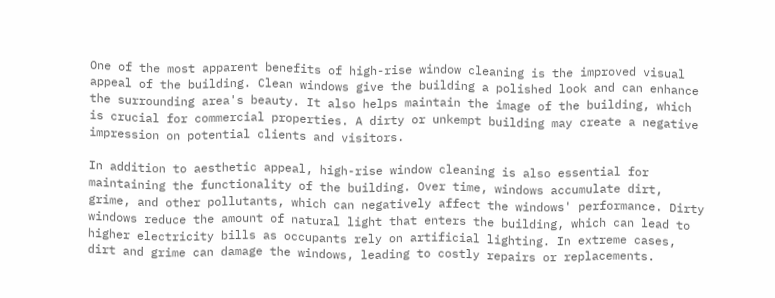One of the most apparent benefits of high-rise window cleaning is the improved visual appeal of the building. Clean windows give the building a polished look and can enhance the surrounding area's beauty. It also helps maintain the image of the building, which is crucial for commercial properties. A dirty or unkempt building may create a negative impression on potential clients and visitors.

In addition to aesthetic appeal, high-rise window cleaning is also essential for maintaining the functionality of the building. Over time, windows accumulate dirt, grime, and other pollutants, which can negatively affect the windows' performance. Dirty windows reduce the amount of natural light that enters the building, which can lead to higher electricity bills as occupants rely on artificial lighting. In extreme cases, dirt and grime can damage the windows, leading to costly repairs or replacements.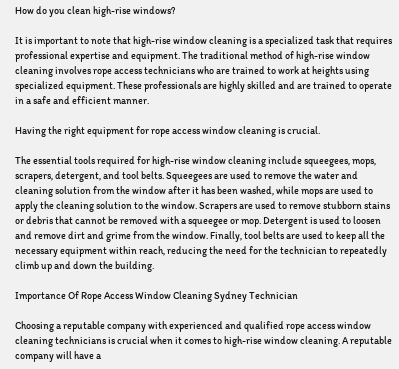How do you clean high-rise windows?

It is important to note that high-rise window cleaning is a specialized task that requires professional expertise and equipment. The traditional method of high-rise window cleaning involves rope access technicians who are trained to work at heights using specialized equipment. These professionals are highly skilled and are trained to operate in a safe and efficient manner.

Having the right equipment for rope access window cleaning is crucial.

The essential tools required for high-rise window cleaning include squeegees, mops, scrapers, detergent, and tool belts. Squeegees are used to remove the water and cleaning solution from the window after it has been washed, while mops are used to apply the cleaning solution to the window. Scrapers are used to remove stubborn stains or debris that cannot be removed with a squeegee or mop. Detergent is used to loosen and remove dirt and grime from the window. Finally, tool belts are used to keep all the necessary equipment within reach, reducing the need for the technician to repeatedly climb up and down the building.

Importance Of Rope Access Window Cleaning Sydney Technician

Choosing a reputable company with experienced and qualified rope access window cleaning technicians is crucial when it comes to high-rise window cleaning. A reputable company will have a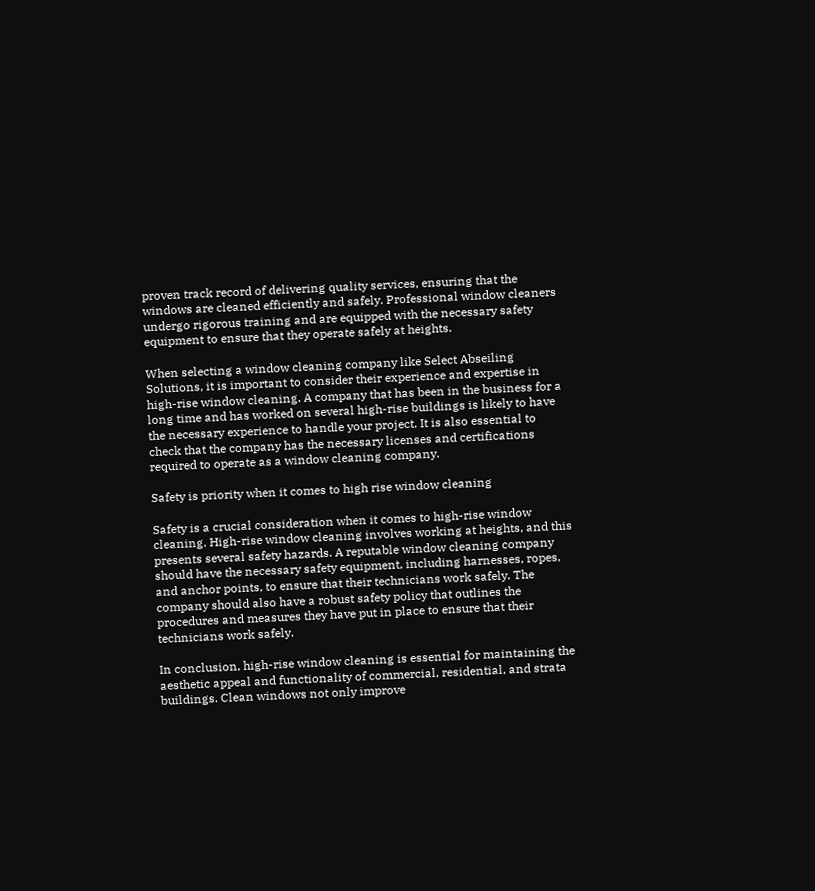proven track record of delivering quality services, ensuring that the windows are cleaned efficiently and safely. Professional window cleaners undergo rigorous training and are equipped with the necessary safety equipment to ensure that they operate safely at heights.

When selecting a window cleaning company like Select Abseiling Solutions, it is important to consider their experience and expertise in high-rise window cleaning. A company that has been in the business for a long time and has worked on several high-rise buildings is likely to have the necessary experience to handle your project. It is also essential to check that the company has the necessary licenses and certifications required to operate as a window cleaning company.

Safety is priority when it comes to high rise window cleaning

Safety is a crucial consideration when it comes to high-rise window cleaning. High-rise window cleaning involves working at heights, and this presents several safety hazards. A reputable window cleaning company should have the necessary safety equipment, including harnesses, ropes, and anchor points, to ensure that their technicians work safely. The company should also have a robust safety policy that outlines the procedures and measures they have put in place to ensure that their technicians work safely.

In conclusion, high-rise window cleaning is essential for maintaining the aesthetic appeal and functionality of commercial, residential, and strata buildings. Clean windows not only improve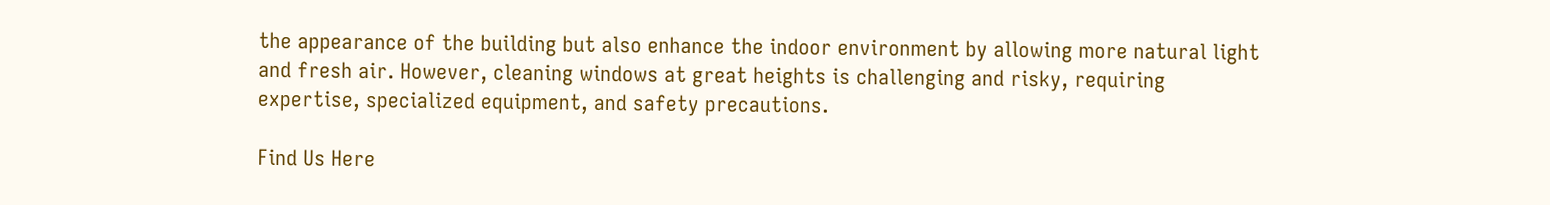the appearance of the building but also enhance the indoor environment by allowing more natural light and fresh air. However, cleaning windows at great heights is challenging and risky, requiring expertise, specialized equipment, and safety precautions.

Find Us Here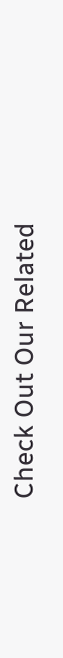Check Out Our Related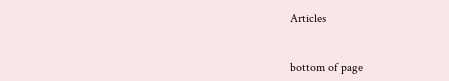Articles


bottom of page